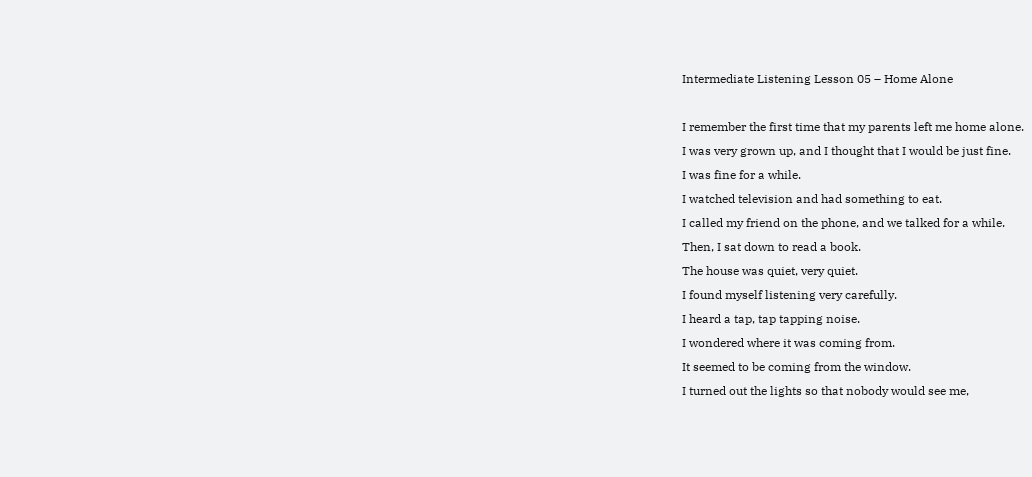Intermediate Listening Lesson 05 – Home Alone

I remember the first time that my parents left me home alone.
I was very grown up, and I thought that I would be just fine.
I was fine for a while.
I watched television and had something to eat.
I called my friend on the phone, and we talked for a while.
Then, I sat down to read a book.
The house was quiet, very quiet.
I found myself listening very carefully.
I heard a tap, tap tapping noise.
I wondered where it was coming from.
It seemed to be coming from the window.
I turned out the lights so that nobody would see me,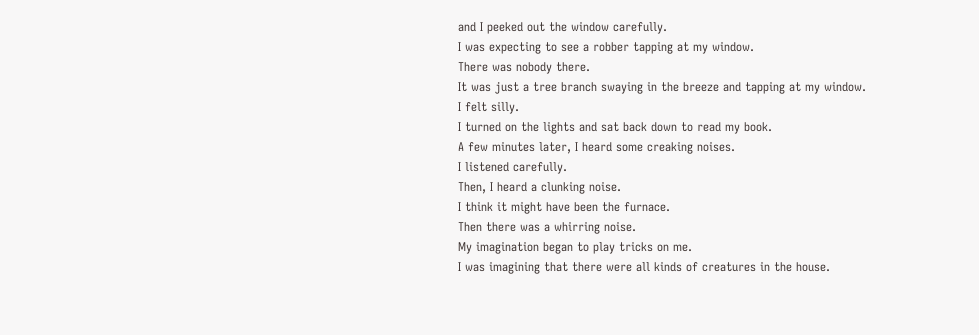and I peeked out the window carefully.
I was expecting to see a robber tapping at my window.
There was nobody there.
It was just a tree branch swaying in the breeze and tapping at my window.
I felt silly.
I turned on the lights and sat back down to read my book.
A few minutes later, I heard some creaking noises.
I listened carefully.
Then, I heard a clunking noise.
I think it might have been the furnace.
Then there was a whirring noise.
My imagination began to play tricks on me.
I was imagining that there were all kinds of creatures in the house.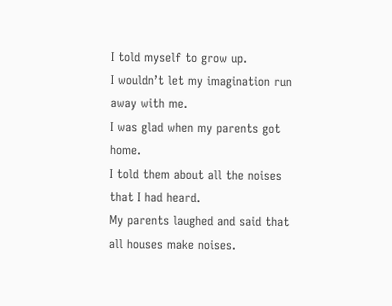I told myself to grow up.
I wouldn’t let my imagination run away with me.
I was glad when my parents got home.
I told them about all the noises that I had heard.
My parents laughed and said that all houses make noises.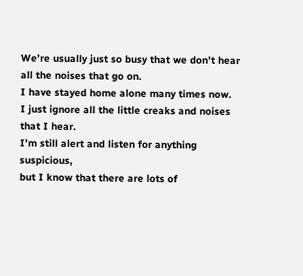We’re usually just so busy that we don’t hear all the noises that go on.
I have stayed home alone many times now.
I just ignore all the little creaks and noises that I hear.
I’m still alert and listen for anything suspicious,
but I know that there are lots of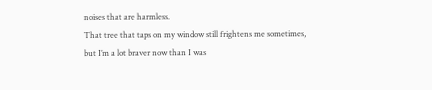noises that are harmless.
That tree that taps on my window still frightens me sometimes,
but I’m a lot braver now than I was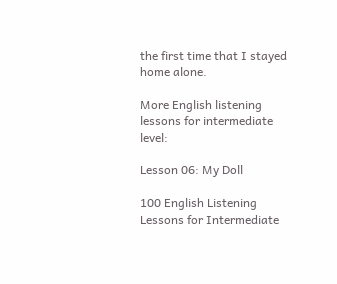the first time that I stayed home alone.

More English listening lessons for intermediate level:

Lesson 06: My Doll

100 English Listening Lessons for Intermediate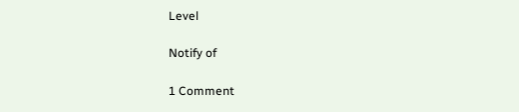Level

Notify of

1 Comment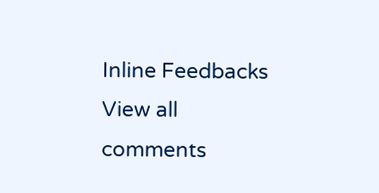Inline Feedbacks
View all comments